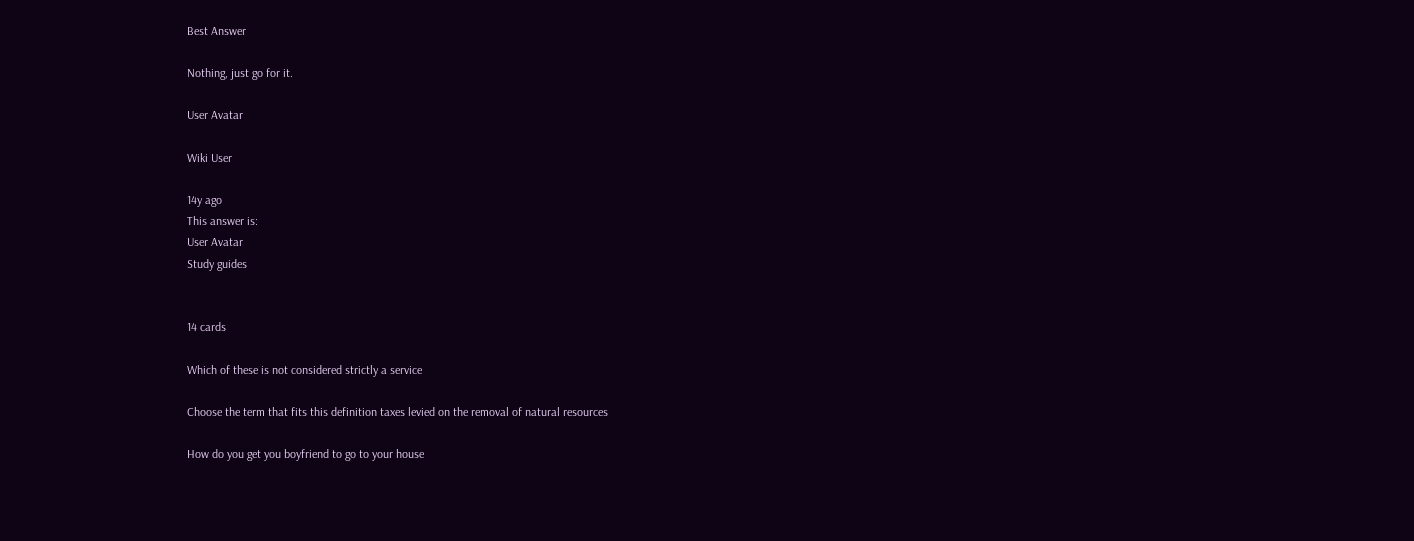Best Answer

Nothing, just go for it.

User Avatar

Wiki User

14y ago
This answer is:
User Avatar
Study guides


14 cards

Which of these is not considered strictly a service

Choose the term that fits this definition taxes levied on the removal of natural resources

How do you get you boyfriend to go to your house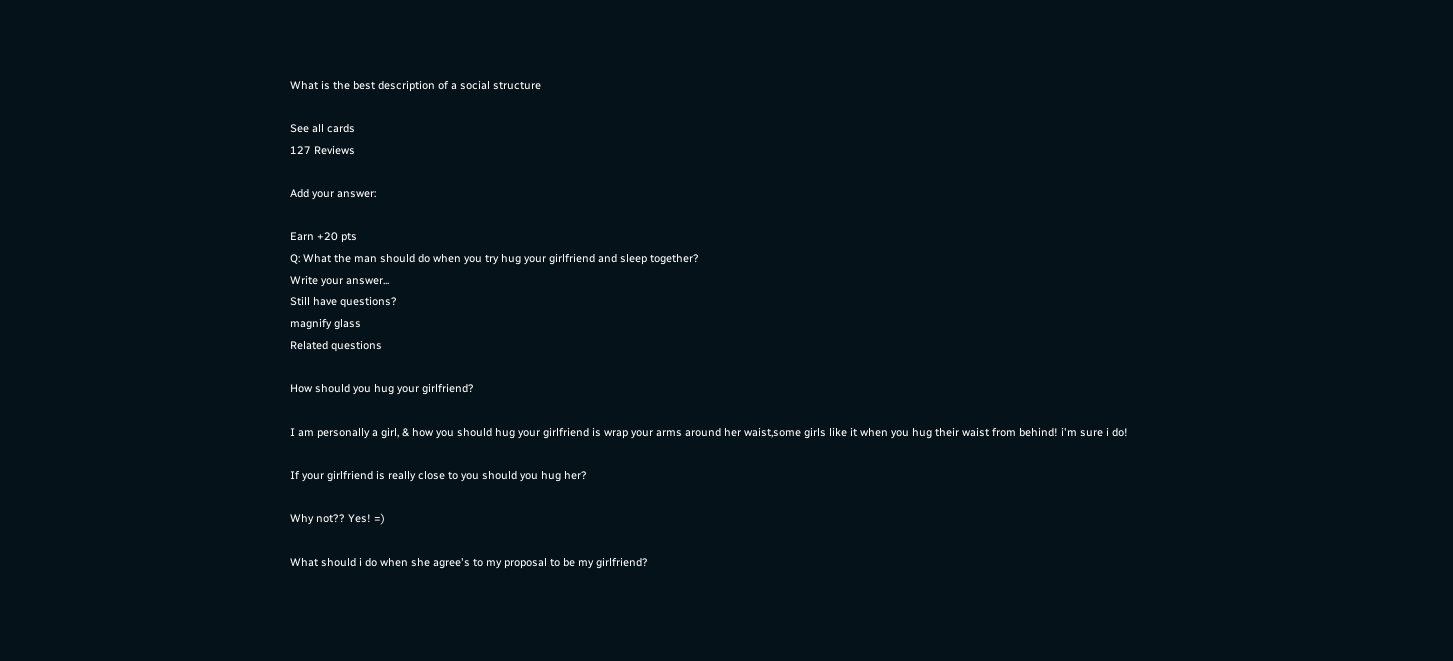What is the best description of a social structure

See all cards
127 Reviews

Add your answer:

Earn +20 pts
Q: What the man should do when you try hug your girlfriend and sleep together?
Write your answer...
Still have questions?
magnify glass
Related questions

How should you hug your girlfriend?

I am personally a girl, & how you should hug your girlfriend is wrap your arms around her waist,some girls like it when you hug their waist from behind! i'm sure i do!

If your girlfriend is really close to you should you hug her?

Why not?? Yes! =)

What should i do when she agree's to my proposal to be my girlfriend?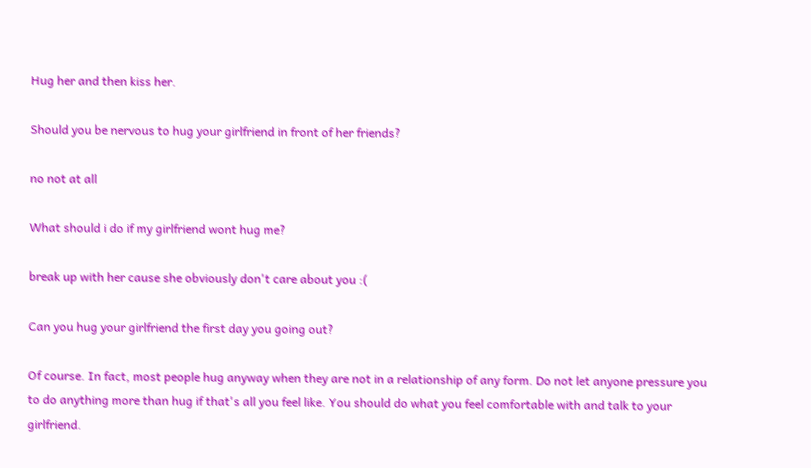Hug her and then kiss her.

Should you be nervous to hug your girlfriend in front of her friends?

no not at all

What should i do if my girlfriend wont hug me?

break up with her cause she obviously don't care about you :(

Can you hug your girlfriend the first day you going out?

Of course. In fact, most people hug anyway when they are not in a relationship of any form. Do not let anyone pressure you to do anything more than hug if that's all you feel like. You should do what you feel comfortable with and talk to your girlfriend.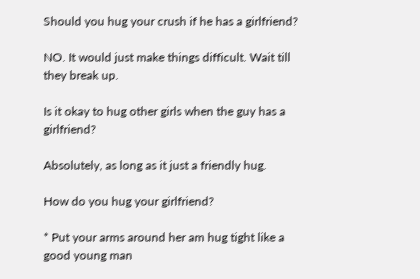Should you hug your crush if he has a girlfriend?

NO. It would just make things difficult. Wait till they break up.

Is it okay to hug other girls when the guy has a girlfriend?

Absolutely, as long as it just a friendly hug.

How do you hug your girlfriend?

* Put your arms around her am hug tight like a good young man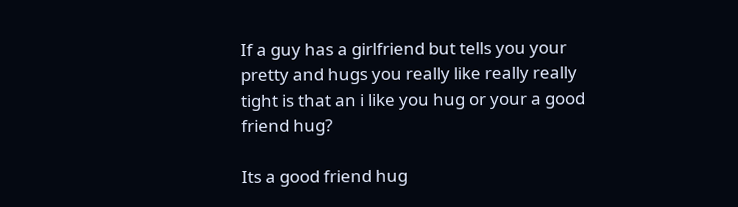If a guy has a girlfriend but tells you your pretty and hugs you really like really really tight is that an i like you hug or your a good friend hug?

Its a good friend hug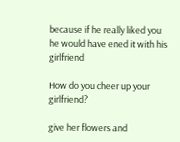because if he really liked you he would have ened it with his girlfriend

How do you cheer up your girlfriend?

give her flowers and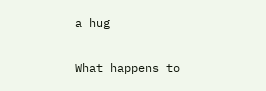a hug

What happens to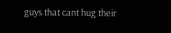guys that cant hug their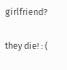girlfriend?

they die! : (